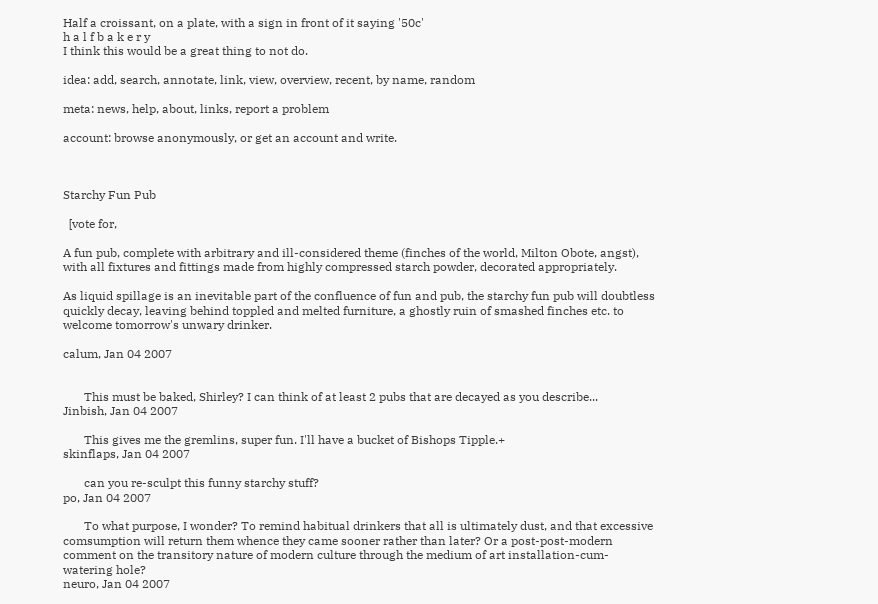Half a croissant, on a plate, with a sign in front of it saying '50c'
h a l f b a k e r y
I think this would be a great thing to not do.

idea: add, search, annotate, link, view, overview, recent, by name, random

meta: news, help, about, links, report a problem

account: browse anonymously, or get an account and write.



Starchy Fun Pub

  [vote for,

A fun pub, complete with arbitrary and ill-considered theme (finches of the world, Milton Obote, angst), with all fixtures and fittings made from highly compressed starch powder, decorated appropriately.

As liquid spillage is an inevitable part of the confluence of fun and pub, the starchy fun pub will doubtless quickly decay, leaving behind toppled and melted furniture, a ghostly ruin of smashed finches etc. to welcome tomorrow's unwary drinker.

calum, Jan 04 2007


       This must be baked, Shirley? I can think of at least 2 pubs that are decayed as you describe...
Jinbish, Jan 04 2007

       This gives me the gremlins, super fun. I'll have a bucket of Bishops Tipple.+
skinflaps, Jan 04 2007

       can you re-sculpt this funny starchy stuff?
po, Jan 04 2007

       To what purpose, I wonder? To remind habitual drinkers that all is ultimately dust, and that excessive comsumption will return them whence they came sooner rather than later? Or a post-post-modern comment on the transitory nature of modern culture through the medium of art installation-cum-watering hole?
neuro, Jan 04 2007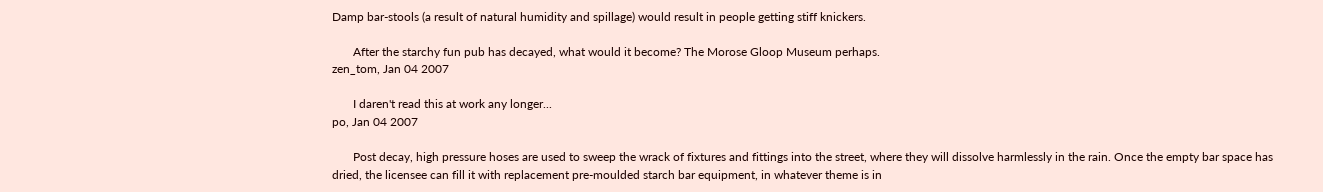Damp bar-stools (a result of natural humidity and spillage) would result in people getting stiff knickers.

       After the starchy fun pub has decayed, what would it become? The Morose Gloop Museum perhaps.
zen_tom, Jan 04 2007

       I daren't read this at work any longer...
po, Jan 04 2007

       Post decay, high pressure hoses are used to sweep the wrack of fixtures and fittings into the street, where they will dissolve harmlessly in the rain. Once the empty bar space has dried, the licensee can fill it with replacement pre-moulded starch bar equipment, in whatever theme is in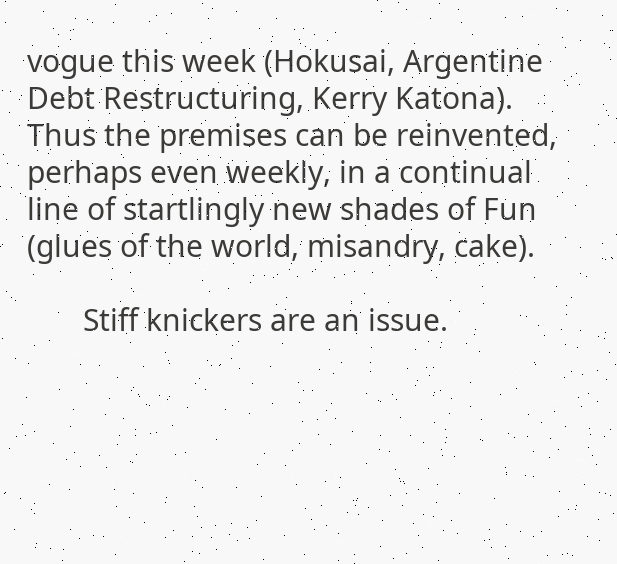vogue this week (Hokusai, Argentine Debt Restructuring, Kerry Katona). Thus the premises can be reinvented, perhaps even weekly, in a continual line of startlingly new shades of Fun (glues of the world, misandry, cake).

       Stiff knickers are an issue.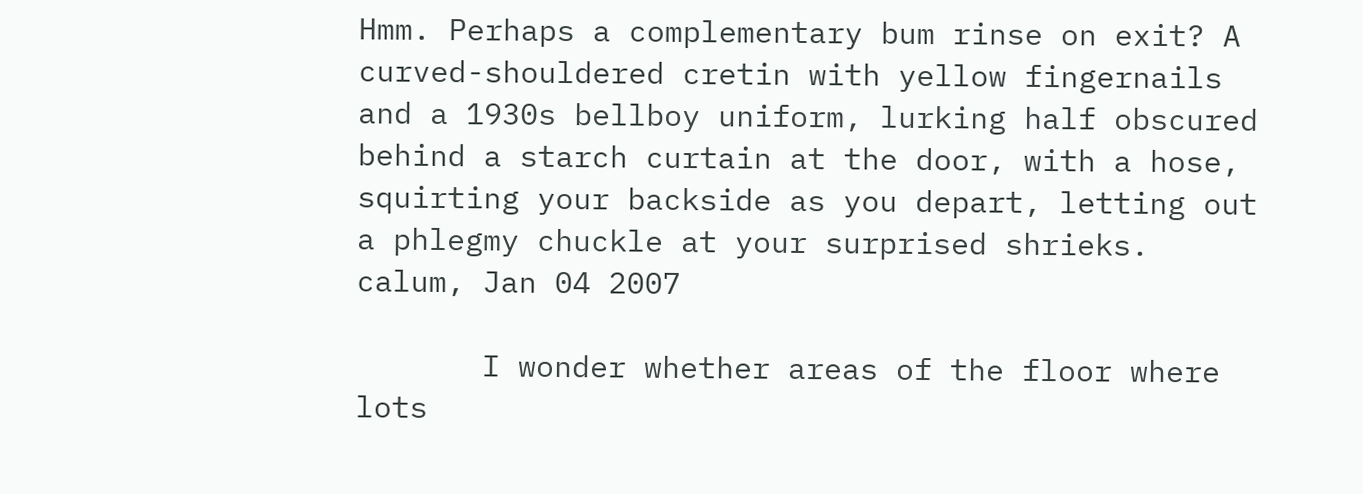Hmm. Perhaps a complementary bum rinse on exit? A curved-shouldered cretin with yellow fingernails and a 1930s bellboy uniform, lurking half obscured behind a starch curtain at the door, with a hose, squirting your backside as you depart, letting out a phlegmy chuckle at your surprised shrieks.
calum, Jan 04 2007

       I wonder whether areas of the floor where lots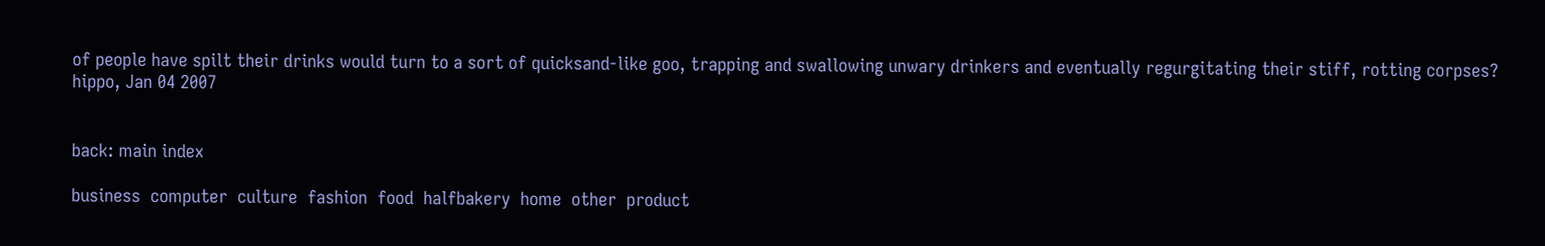of people have spilt their drinks would turn to a sort of quicksand-like goo, trapping and swallowing unwary drinkers and eventually regurgitating their stiff, rotting corpses?
hippo, Jan 04 2007


back: main index

business  computer  culture  fashion  food  halfbakery  home  other  product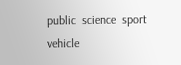public  science  sport  vehicle